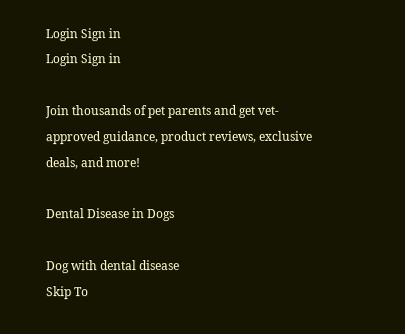Login Sign in
Login Sign in

Join thousands of pet parents and get vet-approved guidance, product reviews, exclusive deals, and more!

Dental Disease in Dogs

Dog with dental disease
Skip To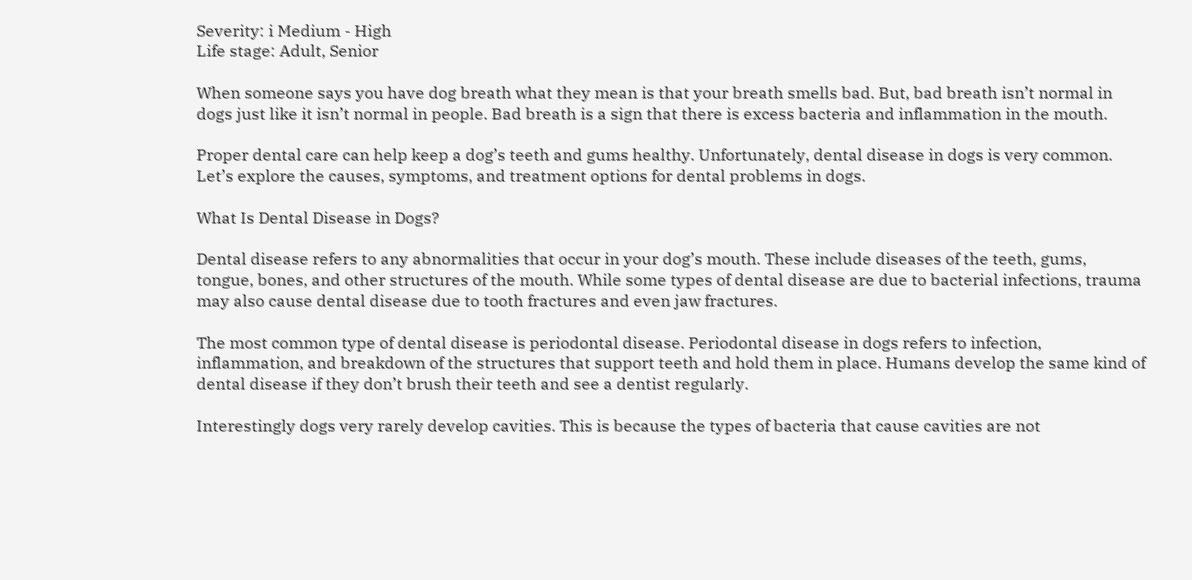Severity: i Medium - High
Life stage: Adult, Senior

When someone says you have dog breath what they mean is that your breath smells bad. But, bad breath isn’t normal in dogs just like it isn’t normal in people. Bad breath is a sign that there is excess bacteria and inflammation in the mouth.

Proper dental care can help keep a dog’s teeth and gums healthy. Unfortunately, dental disease in dogs is very common. Let’s explore the causes, symptoms, and treatment options for dental problems in dogs.

What Is Dental Disease in Dogs?

Dental disease refers to any abnormalities that occur in your dog’s mouth. These include diseases of the teeth, gums, tongue, bones, and other structures of the mouth. While some types of dental disease are due to bacterial infections, trauma may also cause dental disease due to tooth fractures and even jaw fractures.

The most common type of dental disease is periodontal disease. Periodontal disease in dogs refers to infection, inflammation, and breakdown of the structures that support teeth and hold them in place. Humans develop the same kind of dental disease if they don’t brush their teeth and see a dentist regularly.

Interestingly dogs very rarely develop cavities. This is because the types of bacteria that cause cavities are not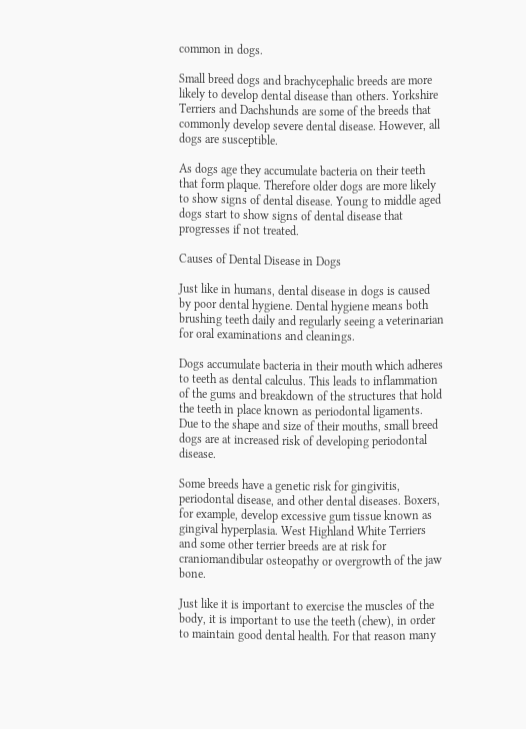common in dogs.

Small breed dogs and brachycephalic breeds are more likely to develop dental disease than others. Yorkshire Terriers and Dachshunds are some of the breeds that commonly develop severe dental disease. However, all dogs are susceptible.

As dogs age they accumulate bacteria on their teeth that form plaque. Therefore older dogs are more likely to show signs of dental disease. Young to middle aged dogs start to show signs of dental disease that progresses if not treated.

Causes of Dental Disease in Dogs

Just like in humans, dental disease in dogs is caused by poor dental hygiene. Dental hygiene means both brushing teeth daily and regularly seeing a veterinarian for oral examinations and cleanings.

Dogs accumulate bacteria in their mouth which adheres to teeth as dental calculus. This leads to inflammation of the gums and breakdown of the structures that hold the teeth in place known as periodontal ligaments. Due to the shape and size of their mouths, small breed dogs are at increased risk of developing periodontal disease.

Some breeds have a genetic risk for gingivitis, periodontal disease, and other dental diseases. Boxers, for example, develop excessive gum tissue known as gingival hyperplasia. West Highland White Terriers and some other terrier breeds are at risk for craniomandibular osteopathy or overgrowth of the jaw bone.

Just like it is important to exercise the muscles of the body, it is important to use the teeth (chew), in order to maintain good dental health. For that reason many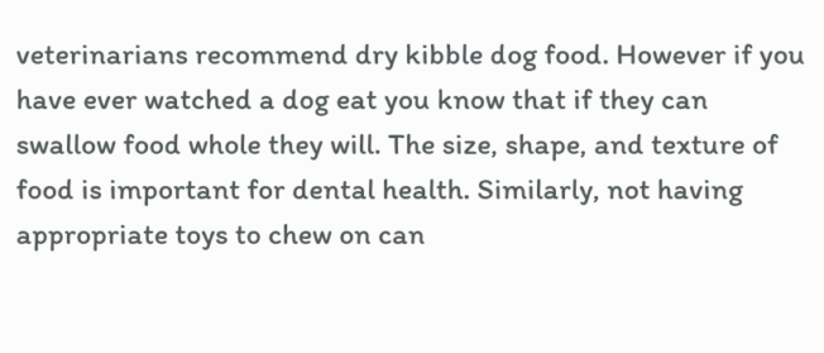veterinarians recommend dry kibble dog food. However if you have ever watched a dog eat you know that if they can swallow food whole they will. The size, shape, and texture of food is important for dental health. Similarly, not having appropriate toys to chew on can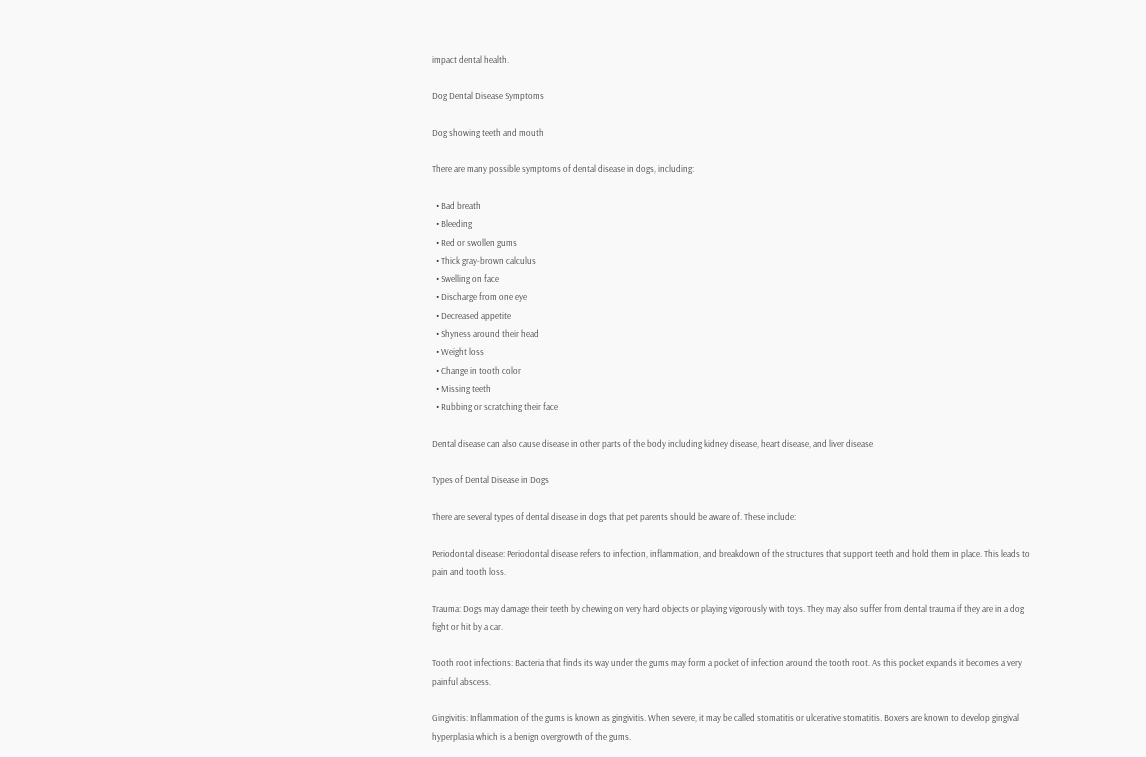impact dental health.

Dog Dental Disease Symptoms

Dog showing teeth and mouth

There are many possible symptoms of dental disease in dogs, including:

  • Bad breath
  • Bleeding
  • Red or swollen gums
  • Thick gray-brown calculus
  • Swelling on face
  • Discharge from one eye
  • Decreased appetite
  • Shyness around their head
  • Weight loss
  • Change in tooth color
  • Missing teeth
  • Rubbing or scratching their face

Dental disease can also cause disease in other parts of the body including kidney disease, heart disease, and liver disease

Types of Dental Disease in Dogs

There are several types of dental disease in dogs that pet parents should be aware of. These include:

Periodontal disease: Periodontal disease refers to infection, inflammation, and breakdown of the structures that support teeth and hold them in place. This leads to pain and tooth loss.

Trauma: Dogs may damage their teeth by chewing on very hard objects or playing vigorously with toys. They may also suffer from dental trauma if they are in a dog fight or hit by a car.

Tooth root infections: Bacteria that finds its way under the gums may form a pocket of infection around the tooth root. As this pocket expands it becomes a very painful abscess.

Gingivitis: Inflammation of the gums is known as gingivitis. When severe, it may be called stomatitis or ulcerative stomatitis. Boxers are known to develop gingival hyperplasia which is a benign overgrowth of the gums.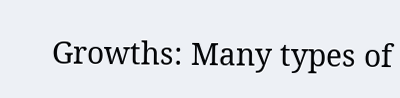Growths: Many types of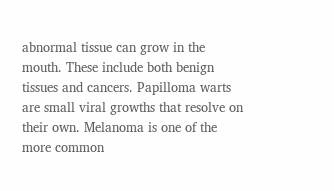abnormal tissue can grow in the mouth. These include both benign tissues and cancers. Papilloma warts are small viral growths that resolve on their own. Melanoma is one of the more common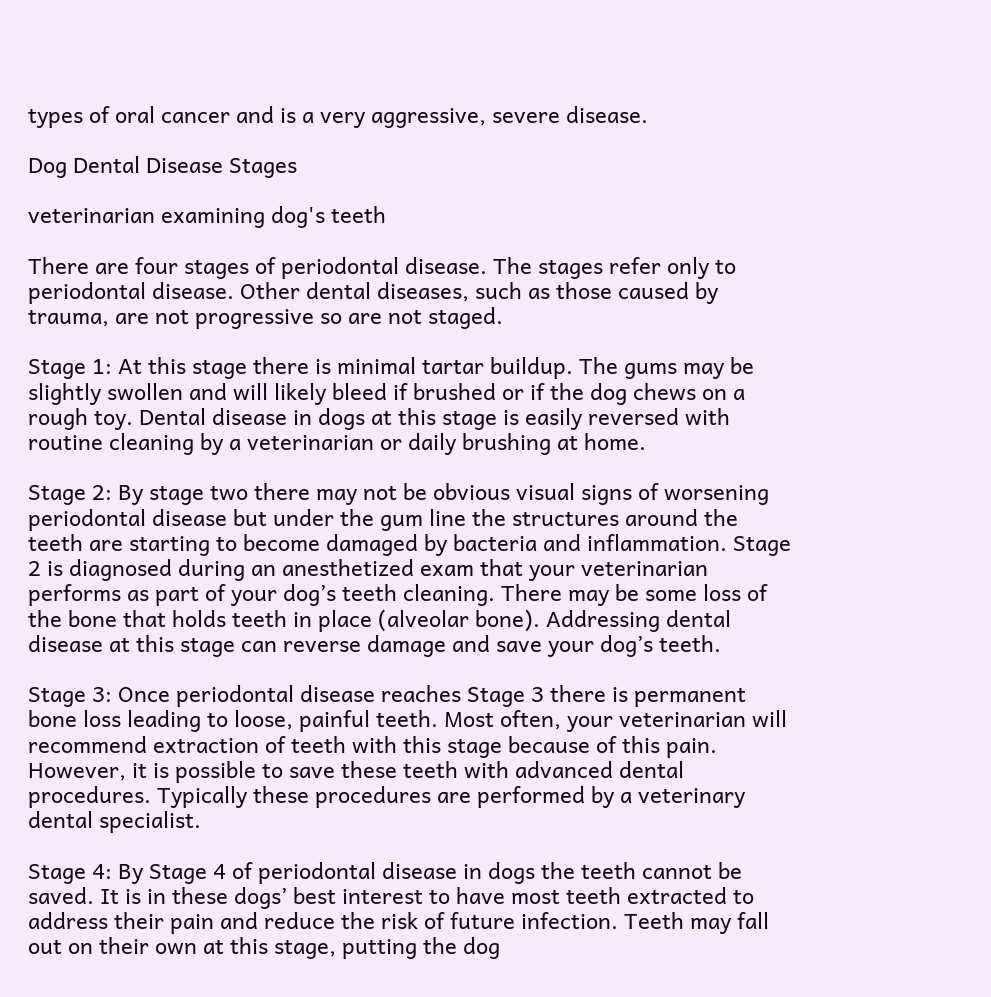types of oral cancer and is a very aggressive, severe disease.

Dog Dental Disease Stages

veterinarian examining dog's teeth

There are four stages of periodontal disease. The stages refer only to periodontal disease. Other dental diseases, such as those caused by trauma, are not progressive so are not staged.

Stage 1: At this stage there is minimal tartar buildup. The gums may be slightly swollen and will likely bleed if brushed or if the dog chews on a rough toy. Dental disease in dogs at this stage is easily reversed with routine cleaning by a veterinarian or daily brushing at home.

Stage 2: By stage two there may not be obvious visual signs of worsening periodontal disease but under the gum line the structures around the teeth are starting to become damaged by bacteria and inflammation. Stage 2 is diagnosed during an anesthetized exam that your veterinarian performs as part of your dog’s teeth cleaning. There may be some loss of the bone that holds teeth in place (alveolar bone). Addressing dental disease at this stage can reverse damage and save your dog’s teeth.

Stage 3: Once periodontal disease reaches Stage 3 there is permanent bone loss leading to loose, painful teeth. Most often, your veterinarian will recommend extraction of teeth with this stage because of this pain. However, it is possible to save these teeth with advanced dental procedures. Typically these procedures are performed by a veterinary dental specialist.

Stage 4: By Stage 4 of periodontal disease in dogs the teeth cannot be saved. It is in these dogs’ best interest to have most teeth extracted to address their pain and reduce the risk of future infection. Teeth may fall out on their own at this stage, putting the dog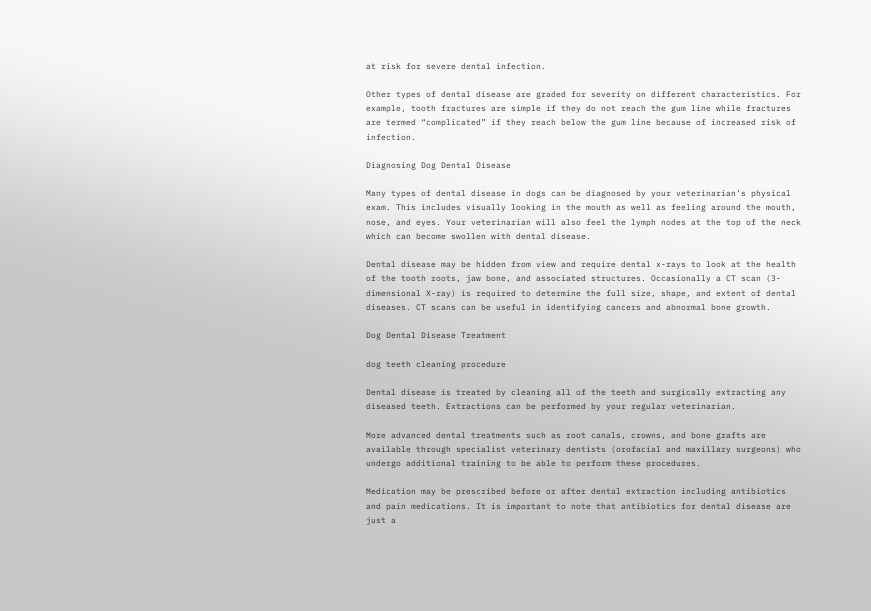at risk for severe dental infection.

Other types of dental disease are graded for severity on different characteristics. For example, tooth fractures are simple if they do not reach the gum line while fractures are termed “complicated” if they reach below the gum line because of increased risk of infection.

Diagnosing Dog Dental Disease

Many types of dental disease in dogs can be diagnosed by your veterinarian’s physical exam. This includes visually looking in the mouth as well as feeling around the mouth, nose, and eyes. Your veterinarian will also feel the lymph nodes at the top of the neck which can become swollen with dental disease.

Dental disease may be hidden from view and require dental x-rays to look at the health of the tooth roots, jaw bone, and associated structures. Occasionally a CT scan (3-dimensional X-ray) is required to determine the full size, shape, and extent of dental diseases. CT scans can be useful in identifying cancers and abnormal bone growth.

Dog Dental Disease Treatment

dog teeth cleaning procedure

Dental disease is treated by cleaning all of the teeth and surgically extracting any diseased teeth. Extractions can be performed by your regular veterinarian.

More advanced dental treatments such as root canals, crowns, and bone grafts are available through specialist veterinary dentists (orofacial and maxillary surgeons) who undergo additional training to be able to perform these procedures.

Medication may be prescribed before or after dental extraction including antibiotics and pain medications. It is important to note that antibiotics for dental disease are just a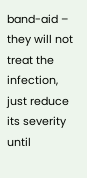band-aid – they will not treat the infection, just reduce its severity until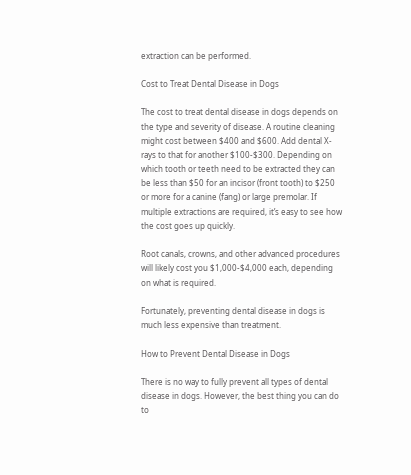extraction can be performed.

Cost to Treat Dental Disease in Dogs

The cost to treat dental disease in dogs depends on the type and severity of disease. A routine cleaning might cost between $400 and $600. Add dental X-rays to that for another $100-$300. Depending on which tooth or teeth need to be extracted they can be less than $50 for an incisor (front tooth) to $250 or more for a canine (fang) or large premolar. If multiple extractions are required, it’s easy to see how the cost goes up quickly.

Root canals, crowns, and other advanced procedures will likely cost you $1,000-$4,000 each, depending on what is required.

Fortunately, preventing dental disease in dogs is much less expensive than treatment.

How to Prevent Dental Disease in Dogs

There is no way to fully prevent all types of dental disease in dogs. However, the best thing you can do to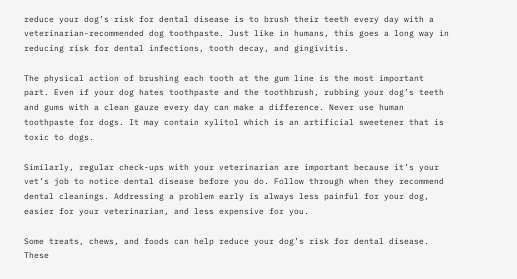reduce your dog’s risk for dental disease is to brush their teeth every day with a veterinarian-recommended dog toothpaste. Just like in humans, this goes a long way in reducing risk for dental infections, tooth decay, and gingivitis.

The physical action of brushing each tooth at the gum line is the most important part. Even if your dog hates toothpaste and the toothbrush, rubbing your dog’s teeth and gums with a clean gauze every day can make a difference. Never use human toothpaste for dogs. It may contain xylitol which is an artificial sweetener that is toxic to dogs.

Similarly, regular check-ups with your veterinarian are important because it’s your vet’s job to notice dental disease before you do. Follow through when they recommend dental cleanings. Addressing a problem early is always less painful for your dog, easier for your veterinarian, and less expensive for you.

Some treats, chews, and foods can help reduce your dog’s risk for dental disease. These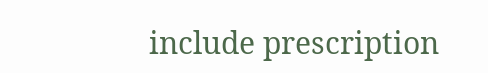include prescription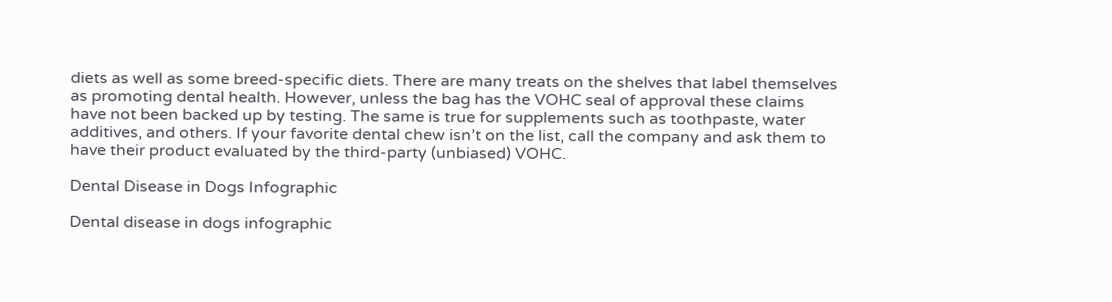diets as well as some breed-specific diets. There are many treats on the shelves that label themselves as promoting dental health. However, unless the bag has the VOHC seal of approval these claims have not been backed up by testing. The same is true for supplements such as toothpaste, water additives, and others. If your favorite dental chew isn’t on the list, call the company and ask them to have their product evaluated by the third-party (unbiased) VOHC.

Dental Disease in Dogs Infographic

Dental disease in dogs infographic